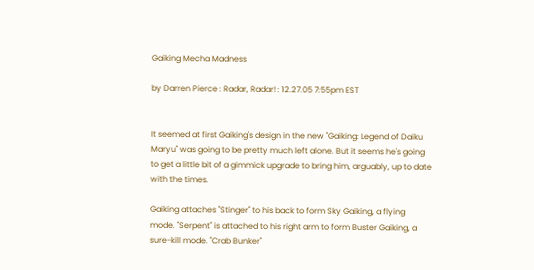Gaiking Mecha Madness

by Darren Pierce : Radar, Radar! : 12.27.05 7:55pm EST


It seemed at first Gaiking's design in the new "Gaiking: Legend of Daiku Maryu" was going to be pretty much left alone. But it seems he's going to get a little bit of a gimmick upgrade to bring him, arguably, up to date with the times.

Gaiking attaches "Stinger" to his back to form Sky Gaiking, a flying mode. "Serpent" is attached to his right arm to form Buster Gaiking, a sure-kill mode. "Crab Bunker"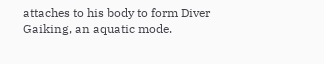attaches to his body to form Diver Gaiking, an aquatic mode.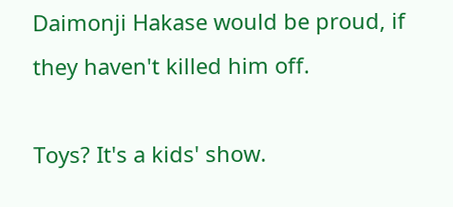Daimonji Hakase would be proud, if they haven't killed him off.

Toys? It's a kids' show.